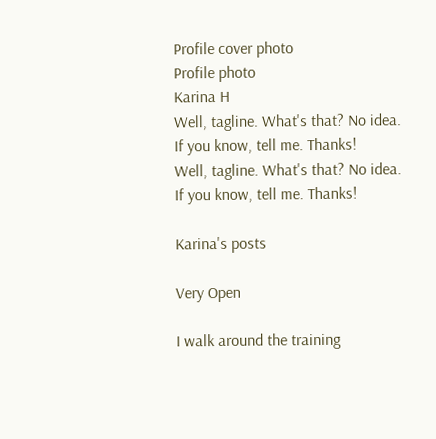Profile cover photo
Profile photo
Karina H
Well, tagline. What's that? No idea. If you know, tell me. Thanks!
Well, tagline. What's that? No idea. If you know, tell me. Thanks!

Karina's posts

Very Open

I walk around the training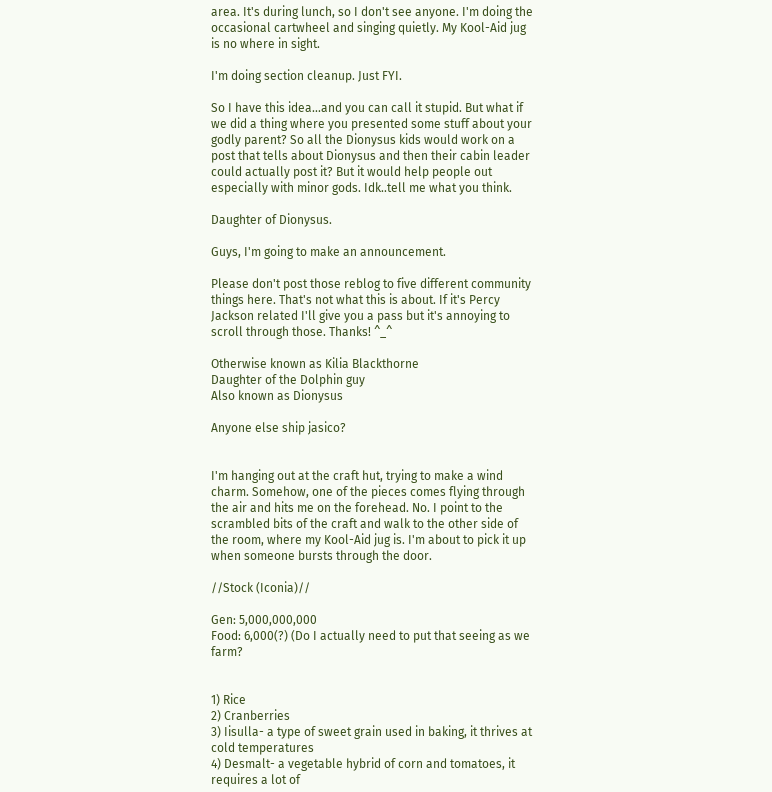area. It's during lunch, so I don't see anyone. I'm doing the occasional cartwheel and singing quietly. My Kool-Aid jug is no where in sight.

I'm doing section cleanup. Just FYI.

So I have this idea...and you can call it stupid. But what if we did a thing where you presented some stuff about your godly parent? So all the Dionysus kids would work on a post that tells about Dionysus and then their cabin leader could actually post it? But it would help people out especially with minor gods. Idk..tell me what you think.

Daughter of Dionysus.

Guys, I'm going to make an announcement.

Please don't post those reblog to five different community things here. That's not what this is about. If it's Percy Jackson related I'll give you a pass but it's annoying to scroll through those. Thanks! ^_^

Otherwise known as Kilia Blackthorne
Daughter of the Dolphin guy
Also known as Dionysus

Anyone else ship jasico?


I'm hanging out at the craft hut, trying to make a wind charm. Somehow, one of the pieces comes flying through the air and hits me on the forehead. No. I point to the scrambled bits of the craft and walk to the other side of the room, where my Kool-Aid jug is. I'm about to pick it up when someone bursts through the door.

//Stock (Iconia)//

Gen: 5,000,000,000
Food: 6,000(?) (Do I actually need to put that seeing as we farm?


1) Rice
2) Cranberries
3) Iisulla- a type of sweet grain used in baking, it thrives at cold temperatures
4) Desmalt- a vegetable hybrid of corn and tomatoes, it requires a lot of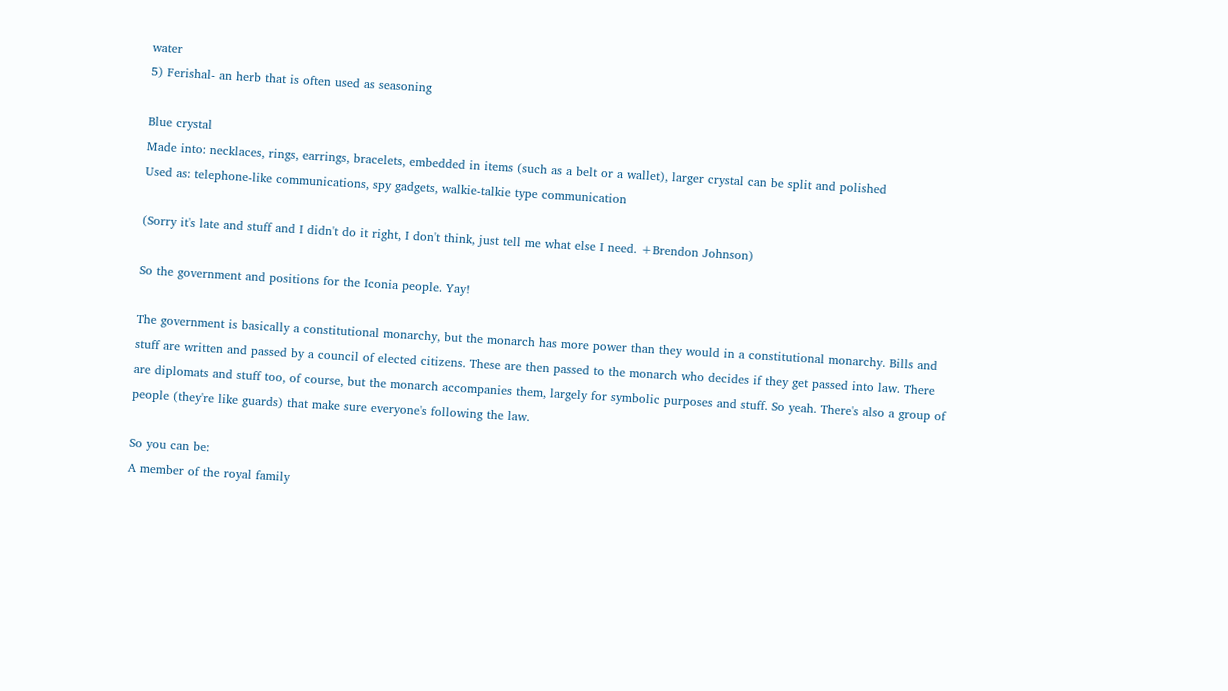water
5) Ferishal- an herb that is often used as seasoning

Blue crystal
Made into: necklaces, rings, earrings, bracelets, embedded in items (such as a belt or a wallet), larger crystal can be split and polished
Used as: telephone-like communications, spy gadgets, walkie-talkie type communication

(Sorry it's late and stuff and I didn't do it right, I don't think, just tell me what else I need. +Brendon Johnson)

So the government and positions for the Iconia people. Yay!

The government is basically a constitutional monarchy, but the monarch has more power than they would in a constitutional monarchy. Bills and stuff are written and passed by a council of elected citizens. These are then passed to the monarch who decides if they get passed into law. There are diplomats and stuff too, of course, but the monarch accompanies them, largely for symbolic purposes and stuff. So yeah. There's also a group of people (they're like guards) that make sure everyone's following the law.

So you can be:
A member of the royal family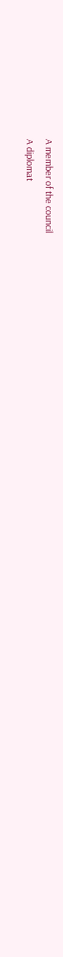A member of the council
A diplomat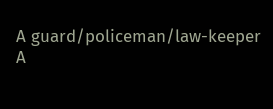A guard/policeman/law-keeper
A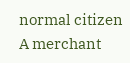normal citizen
A merchant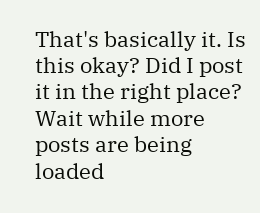That's basically it. Is this okay? Did I post it in the right place?
Wait while more posts are being loaded